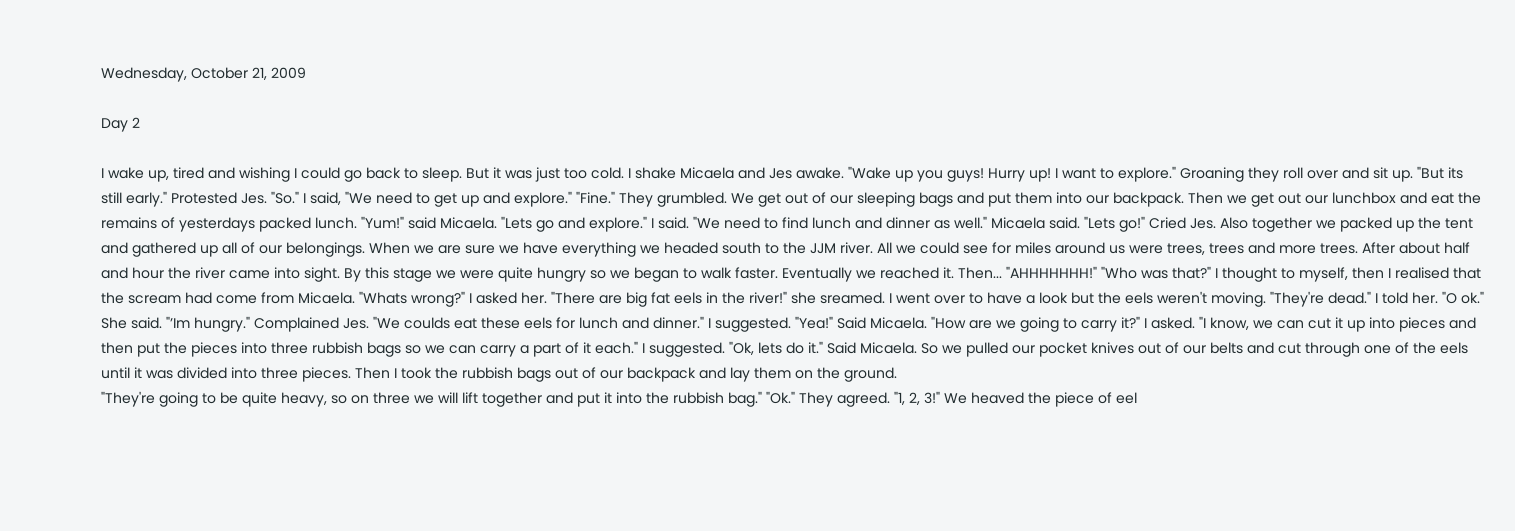Wednesday, October 21, 2009

Day 2

I wake up, tired and wishing I could go back to sleep. But it was just too cold. I shake Micaela and Jes awake. "Wake up you guys! Hurry up! I want to explore." Groaning they roll over and sit up. "But its still early." Protested Jes. "So." I said, "We need to get up and explore." "Fine." They grumbled. We get out of our sleeping bags and put them into our backpack. Then we get out our lunchbox and eat the remains of yesterdays packed lunch. "Yum!" said Micaela. "Lets go and explore." I said. "We need to find lunch and dinner as well." Micaela said. "Lets go!" Cried Jes. Also together we packed up the tent and gathered up all of our belongings. When we are sure we have everything we headed south to the JJM river. All we could see for miles around us were trees, trees and more trees. After about half and hour the river came into sight. By this stage we were quite hungry so we began to walk faster. Eventually we reached it. Then... "AHHHHHHH!" "Who was that?" I thought to myself, then I realised that the scream had come from Micaela. "Whats wrong?" I asked her. "There are big fat eels in the river!" she sreamed. I went over to have a look but the eels weren't moving. "They're dead." I told her. "O ok." She said. "’Im hungry." Complained Jes. "We coulds eat these eels for lunch and dinner." I suggested. "Yea!" Said Micaela. "How are we going to carry it?" I asked. "I know, we can cut it up into pieces and then put the pieces into three rubbish bags so we can carry a part of it each." I suggested. "Ok, lets do it." Said Micaela. So we pulled our pocket knives out of our belts and cut through one of the eels until it was divided into three pieces. Then I took the rubbish bags out of our backpack and lay them on the ground.
"They're going to be quite heavy, so on three we will lift together and put it into the rubbish bag." "Ok." They agreed. "1, 2, 3!" We heaved the piece of eel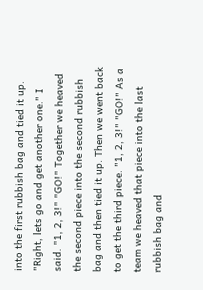into the first rubbish bag and tied it up. "Right, lets go and get another one." I said. "1, 2, 3!" "GO!" Together we heaved the second piece into the second rubbish bag and then tied it up. Then we went back to get the third piece. "1, 2, 3!" "GO!" As a team we heaved that piece into the last rubbish bag and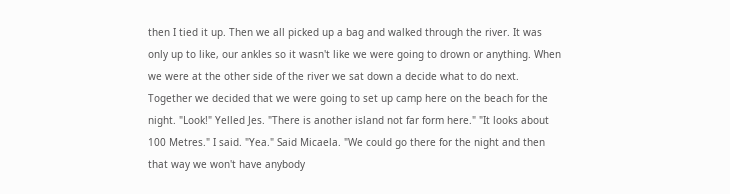then I tied it up. Then we all picked up a bag and walked through the river. It was only up to like, our ankles so it wasn't like we were going to drown or anything. When we were at the other side of the river we sat down a decide what to do next. Together we decided that we were going to set up camp here on the beach for the night. "Look!" Yelled Jes. "There is another island not far form here." "It looks about 100 Metres." I said. "Yea." Said Micaela. "We could go there for the night and then that way we won't have anybody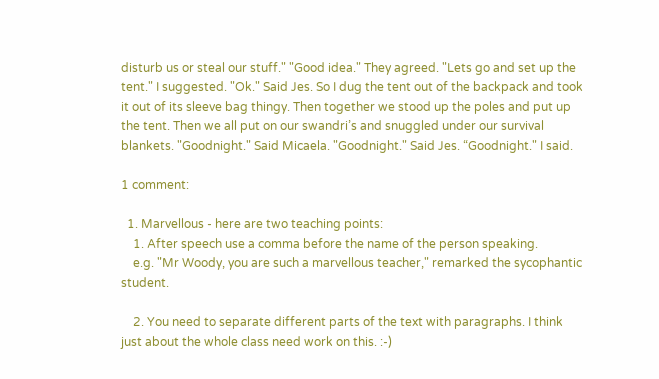disturb us or steal our stuff." "Good idea." They agreed. "Lets go and set up the tent." I suggested. "Ok." Said Jes. So I dug the tent out of the backpack and took it out of its sleeve bag thingy. Then together we stood up the poles and put up the tent. Then we all put on our swandri’s and snuggled under our survival blankets. "Goodnight." Said Micaela. "Goodnight." Said Jes. “Goodnight." I said.

1 comment:

  1. Marvellous - here are two teaching points:
    1. After speech use a comma before the name of the person speaking.
    e.g. "Mr Woody, you are such a marvellous teacher," remarked the sycophantic student.

    2. You need to separate different parts of the text with paragraphs. I think just about the whole class need work on this. :-)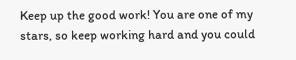Keep up the good work! You are one of my stars, so keep working hard and you could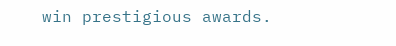win prestigious awards.